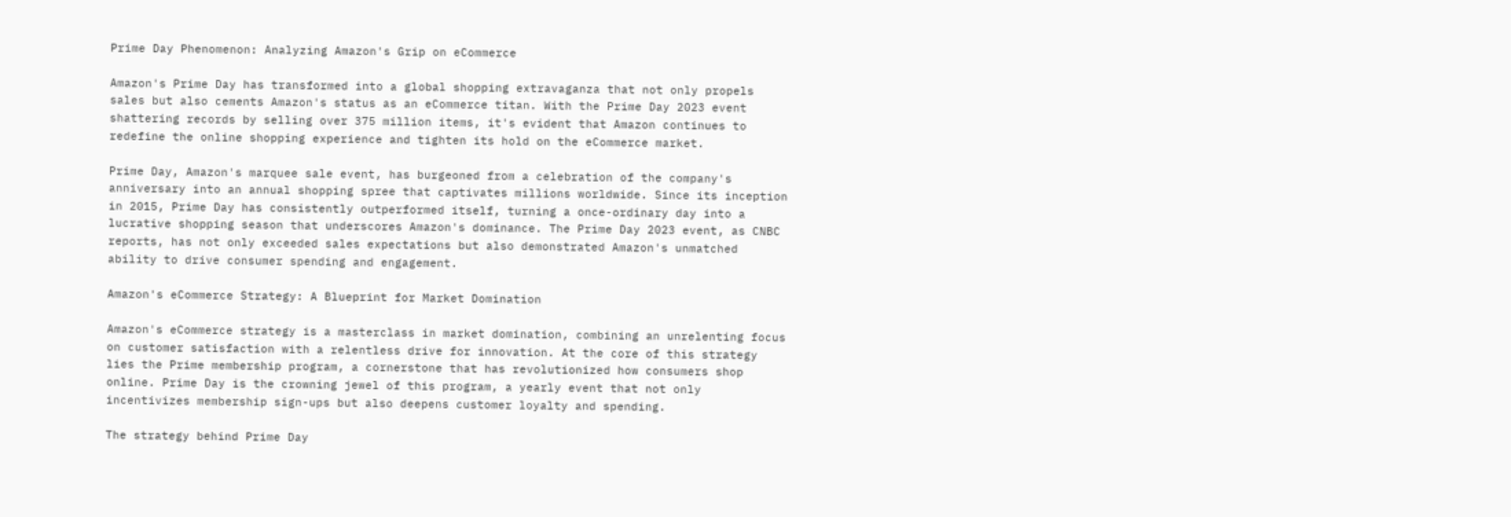Prime Day Phenomenon: Analyzing Amazon's Grip on eCommerce

Amazon's Prime Day has transformed into a global shopping extravaganza that not only propels sales but also cements Amazon's status as an eCommerce titan. With the Prime Day 2023 event shattering records by selling over 375 million items, it's evident that Amazon continues to redefine the online shopping experience and tighten its hold on the eCommerce market.

Prime Day, Amazon's marquee sale event, has burgeoned from a celebration of the company's anniversary into an annual shopping spree that captivates millions worldwide. Since its inception in 2015, Prime Day has consistently outperformed itself, turning a once-ordinary day into a lucrative shopping season that underscores Amazon's dominance. The Prime Day 2023 event, as CNBC reports, has not only exceeded sales expectations but also demonstrated Amazon's unmatched ability to drive consumer spending and engagement.

Amazon's eCommerce Strategy: A Blueprint for Market Domination

Amazon's eCommerce strategy is a masterclass in market domination, combining an unrelenting focus on customer satisfaction with a relentless drive for innovation. At the core of this strategy lies the Prime membership program, a cornerstone that has revolutionized how consumers shop online. Prime Day is the crowning jewel of this program, a yearly event that not only incentivizes membership sign-ups but also deepens customer loyalty and spending.

The strategy behind Prime Day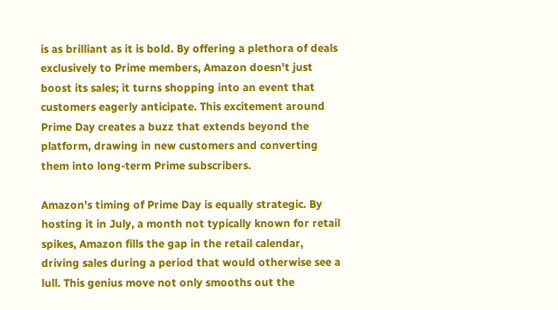is as brilliant as it is bold. By offering a plethora of deals exclusively to Prime members, Amazon doesn't just boost its sales; it turns shopping into an event that customers eagerly anticipate. This excitement around Prime Day creates a buzz that extends beyond the platform, drawing in new customers and converting them into long-term Prime subscribers.

Amazon's timing of Prime Day is equally strategic. By hosting it in July, a month not typically known for retail spikes, Amazon fills the gap in the retail calendar, driving sales during a period that would otherwise see a lull. This genius move not only smooths out the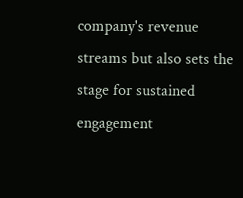company's revenue streams but also sets the stage for sustained engagement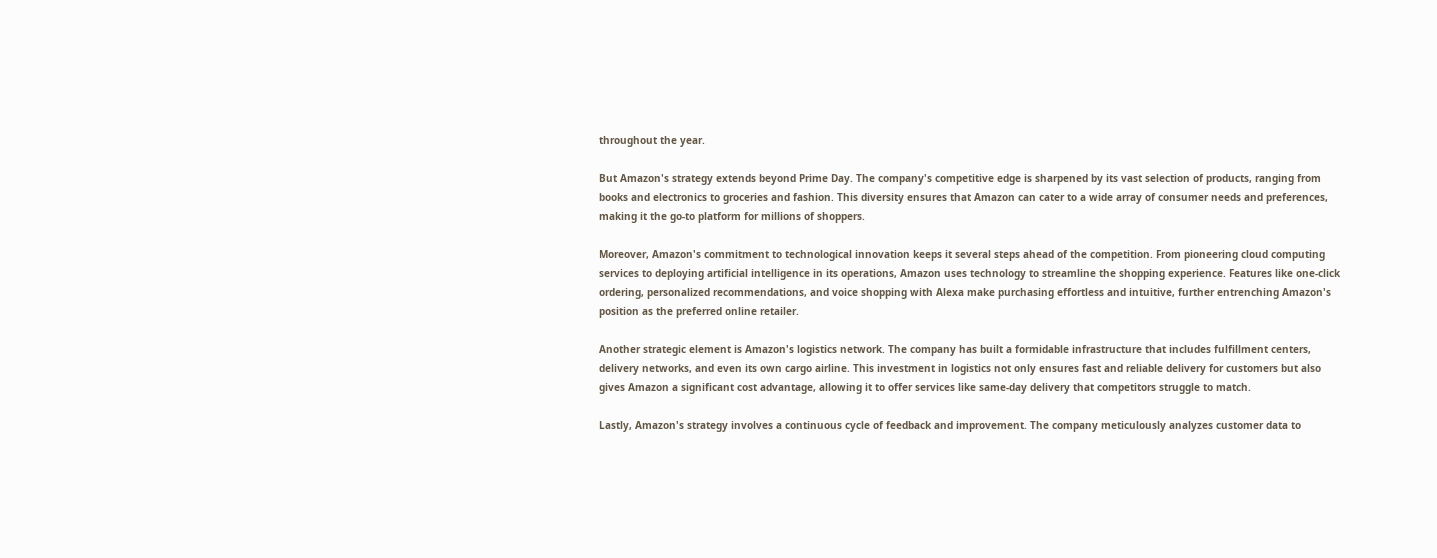throughout the year.

But Amazon's strategy extends beyond Prime Day. The company's competitive edge is sharpened by its vast selection of products, ranging from books and electronics to groceries and fashion. This diversity ensures that Amazon can cater to a wide array of consumer needs and preferences, making it the go-to platform for millions of shoppers.

Moreover, Amazon's commitment to technological innovation keeps it several steps ahead of the competition. From pioneering cloud computing services to deploying artificial intelligence in its operations, Amazon uses technology to streamline the shopping experience. Features like one-click ordering, personalized recommendations, and voice shopping with Alexa make purchasing effortless and intuitive, further entrenching Amazon's position as the preferred online retailer.

Another strategic element is Amazon's logistics network. The company has built a formidable infrastructure that includes fulfillment centers, delivery networks, and even its own cargo airline. This investment in logistics not only ensures fast and reliable delivery for customers but also gives Amazon a significant cost advantage, allowing it to offer services like same-day delivery that competitors struggle to match.

Lastly, Amazon's strategy involves a continuous cycle of feedback and improvement. The company meticulously analyzes customer data to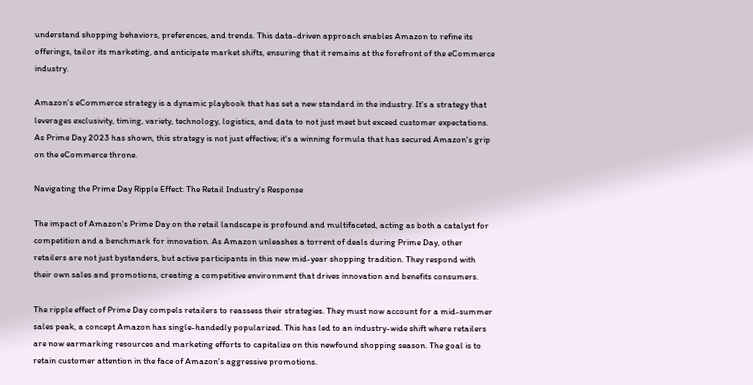understand shopping behaviors, preferences, and trends. This data-driven approach enables Amazon to refine its offerings, tailor its marketing, and anticipate market shifts, ensuring that it remains at the forefront of the eCommerce industry.

Amazon's eCommerce strategy is a dynamic playbook that has set a new standard in the industry. It's a strategy that leverages exclusivity, timing, variety, technology, logistics, and data to not just meet but exceed customer expectations. As Prime Day 2023 has shown, this strategy is not just effective; it's a winning formula that has secured Amazon's grip on the eCommerce throne.

Navigating the Prime Day Ripple Effect: The Retail Industry's Response

The impact of Amazon's Prime Day on the retail landscape is profound and multifaceted, acting as both a catalyst for competition and a benchmark for innovation. As Amazon unleashes a torrent of deals during Prime Day, other retailers are not just bystanders, but active participants in this new mid-year shopping tradition. They respond with their own sales and promotions, creating a competitive environment that drives innovation and benefits consumers.

The ripple effect of Prime Day compels retailers to reassess their strategies. They must now account for a mid-summer sales peak, a concept Amazon has single-handedly popularized. This has led to an industry-wide shift where retailers are now earmarking resources and marketing efforts to capitalize on this newfound shopping season. The goal is to retain customer attention in the face of Amazon's aggressive promotions.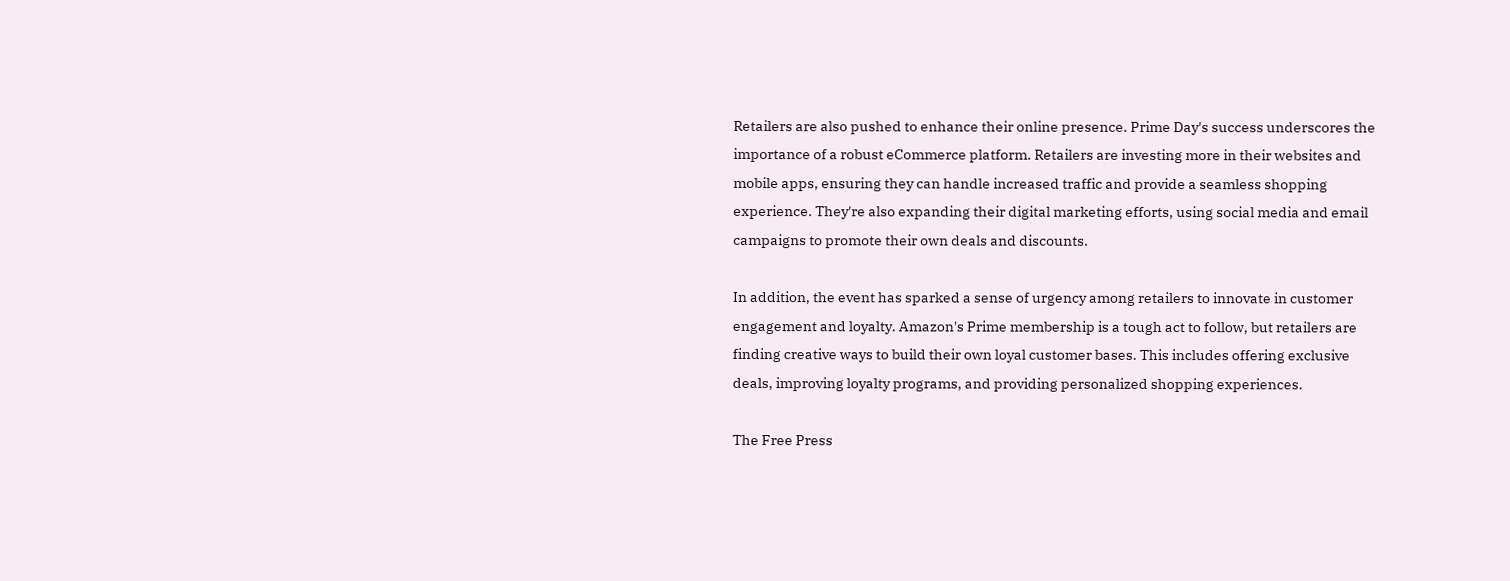Retailers are also pushed to enhance their online presence. Prime Day's success underscores the importance of a robust eCommerce platform. Retailers are investing more in their websites and mobile apps, ensuring they can handle increased traffic and provide a seamless shopping experience. They're also expanding their digital marketing efforts, using social media and email campaigns to promote their own deals and discounts.

In addition, the event has sparked a sense of urgency among retailers to innovate in customer engagement and loyalty. Amazon's Prime membership is a tough act to follow, but retailers are finding creative ways to build their own loyal customer bases. This includes offering exclusive deals, improving loyalty programs, and providing personalized shopping experiences.

The Free Press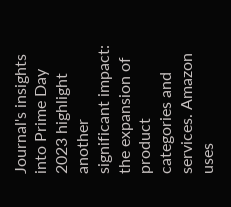Journal's insights into Prime Day 2023 highlight another significant impact: the expansion of product categories and services. Amazon uses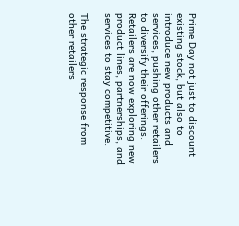Prime Day not just to discount existing stock, but also to introduce new products and services, pushing other retailers to diversify their offerings. Retailers are now exploring new product lines, partnerships, and services to stay competitive.

The strategic response from other retailers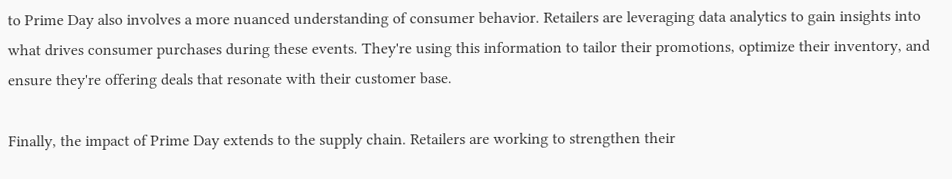to Prime Day also involves a more nuanced understanding of consumer behavior. Retailers are leveraging data analytics to gain insights into what drives consumer purchases during these events. They're using this information to tailor their promotions, optimize their inventory, and ensure they're offering deals that resonate with their customer base.

Finally, the impact of Prime Day extends to the supply chain. Retailers are working to strengthen their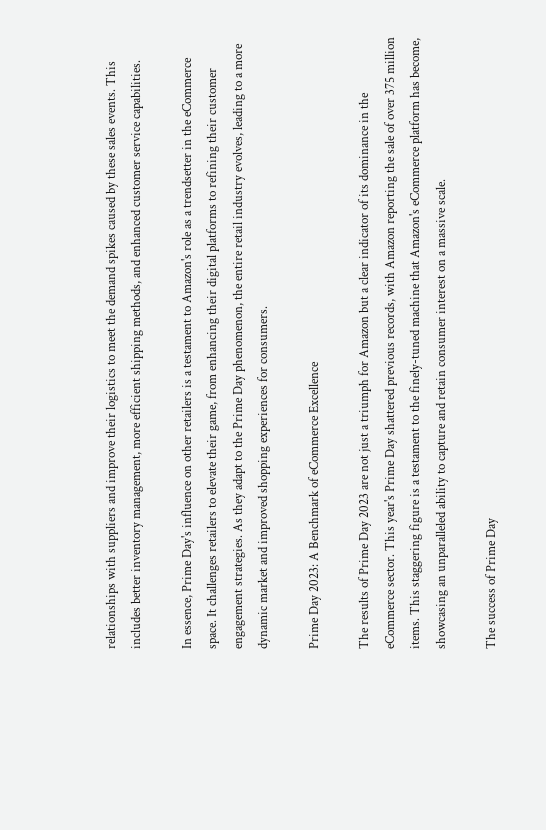relationships with suppliers and improve their logistics to meet the demand spikes caused by these sales events. This includes better inventory management, more efficient shipping methods, and enhanced customer service capabilities.

In essence, Prime Day's influence on other retailers is a testament to Amazon's role as a trendsetter in the eCommerce space. It challenges retailers to elevate their game, from enhancing their digital platforms to refining their customer engagement strategies. As they adapt to the Prime Day phenomenon, the entire retail industry evolves, leading to a more dynamic market and improved shopping experiences for consumers.

Prime Day 2023: A Benchmark of eCommerce Excellence

The results of Prime Day 2023 are not just a triumph for Amazon but a clear indicator of its dominance in the eCommerce sector. This year's Prime Day shattered previous records, with Amazon reporting the sale of over 375 million items. This staggering figure is a testament to the finely-tuned machine that Amazon's eCommerce platform has become, showcasing an unparalleled ability to capture and retain consumer interest on a massive scale.

The success of Prime Day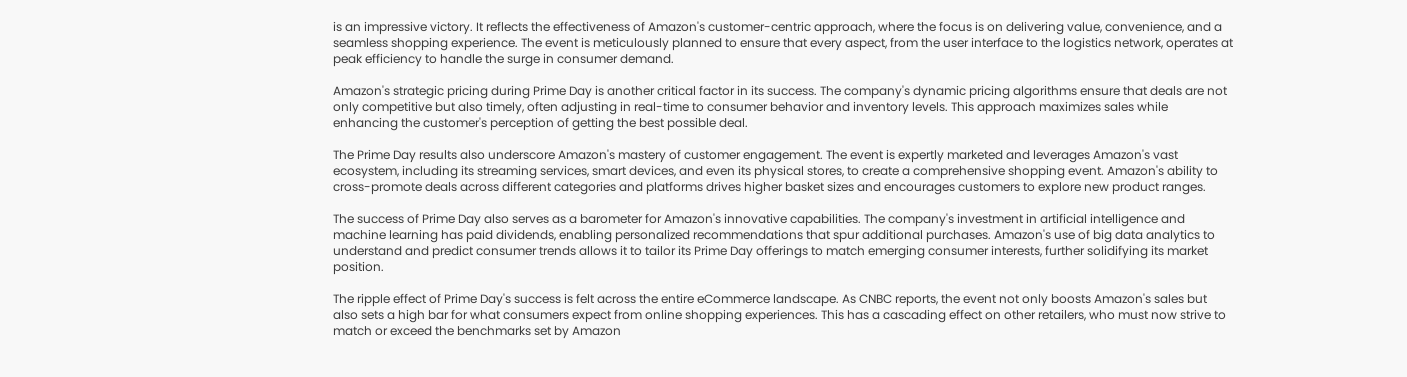is an impressive victory. It reflects the effectiveness of Amazon's customer-centric approach, where the focus is on delivering value, convenience, and a seamless shopping experience. The event is meticulously planned to ensure that every aspect, from the user interface to the logistics network, operates at peak efficiency to handle the surge in consumer demand.

Amazon's strategic pricing during Prime Day is another critical factor in its success. The company's dynamic pricing algorithms ensure that deals are not only competitive but also timely, often adjusting in real-time to consumer behavior and inventory levels. This approach maximizes sales while enhancing the customer's perception of getting the best possible deal.

The Prime Day results also underscore Amazon's mastery of customer engagement. The event is expertly marketed and leverages Amazon's vast ecosystem, including its streaming services, smart devices, and even its physical stores, to create a comprehensive shopping event. Amazon's ability to cross-promote deals across different categories and platforms drives higher basket sizes and encourages customers to explore new product ranges.

The success of Prime Day also serves as a barometer for Amazon's innovative capabilities. The company's investment in artificial intelligence and machine learning has paid dividends, enabling personalized recommendations that spur additional purchases. Amazon's use of big data analytics to understand and predict consumer trends allows it to tailor its Prime Day offerings to match emerging consumer interests, further solidifying its market position.

The ripple effect of Prime Day's success is felt across the entire eCommerce landscape. As CNBC reports, the event not only boosts Amazon's sales but also sets a high bar for what consumers expect from online shopping experiences. This has a cascading effect on other retailers, who must now strive to match or exceed the benchmarks set by Amazon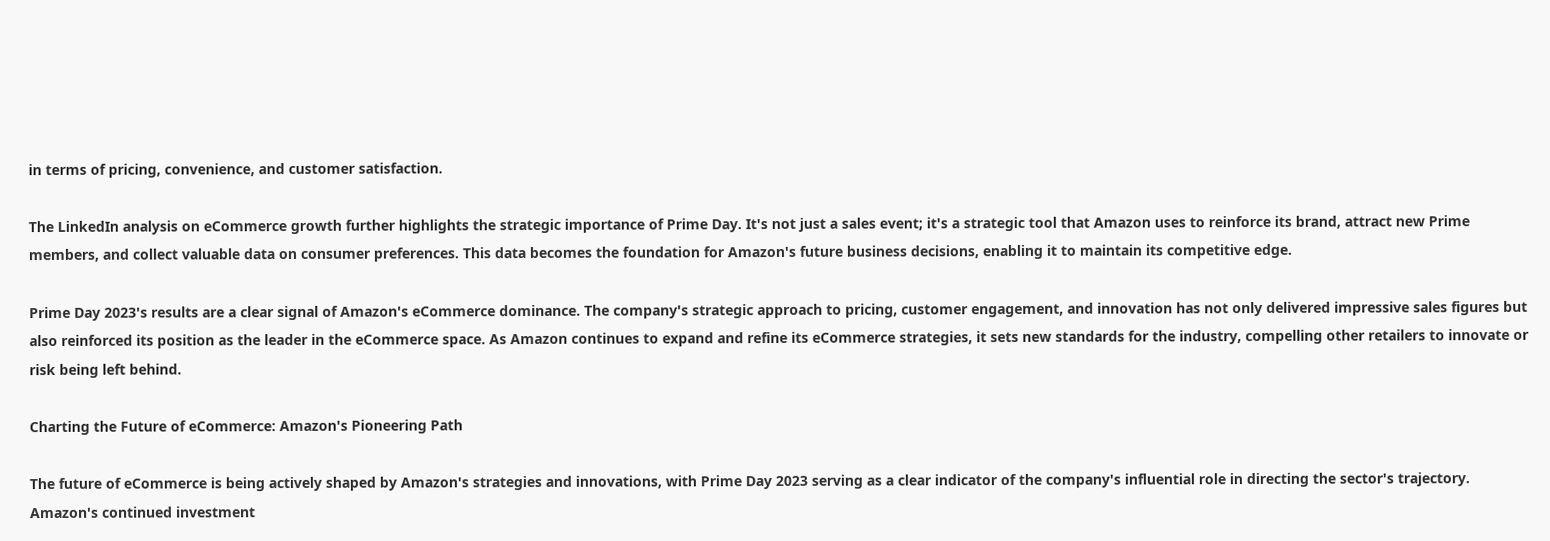in terms of pricing, convenience, and customer satisfaction.

The LinkedIn analysis on eCommerce growth further highlights the strategic importance of Prime Day. It's not just a sales event; it's a strategic tool that Amazon uses to reinforce its brand, attract new Prime members, and collect valuable data on consumer preferences. This data becomes the foundation for Amazon's future business decisions, enabling it to maintain its competitive edge.

Prime Day 2023's results are a clear signal of Amazon's eCommerce dominance. The company's strategic approach to pricing, customer engagement, and innovation has not only delivered impressive sales figures but also reinforced its position as the leader in the eCommerce space. As Amazon continues to expand and refine its eCommerce strategies, it sets new standards for the industry, compelling other retailers to innovate or risk being left behind.

Charting the Future of eCommerce: Amazon's Pioneering Path

The future of eCommerce is being actively shaped by Amazon's strategies and innovations, with Prime Day 2023 serving as a clear indicator of the company's influential role in directing the sector's trajectory. Amazon's continued investment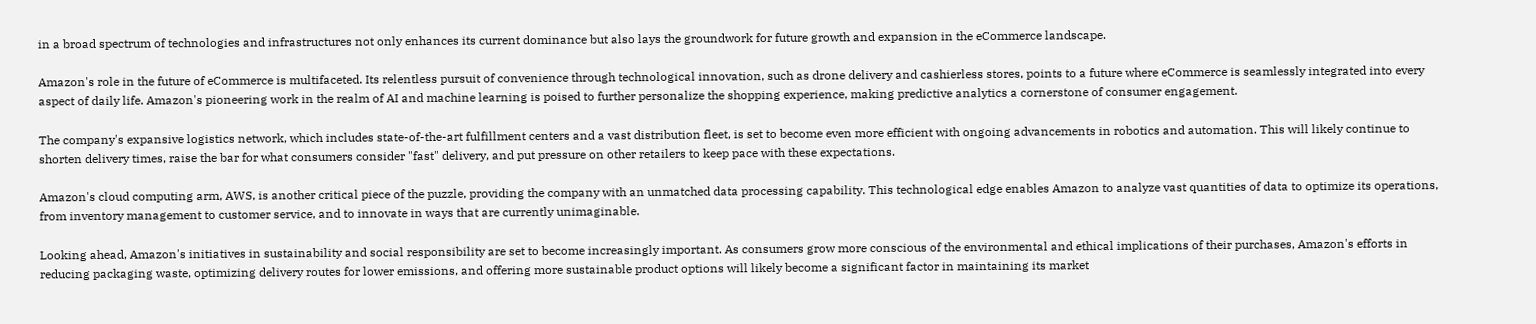in a broad spectrum of technologies and infrastructures not only enhances its current dominance but also lays the groundwork for future growth and expansion in the eCommerce landscape.

Amazon's role in the future of eCommerce is multifaceted. Its relentless pursuit of convenience through technological innovation, such as drone delivery and cashierless stores, points to a future where eCommerce is seamlessly integrated into every aspect of daily life. Amazon's pioneering work in the realm of AI and machine learning is poised to further personalize the shopping experience, making predictive analytics a cornerstone of consumer engagement.

The company's expansive logistics network, which includes state-of-the-art fulfillment centers and a vast distribution fleet, is set to become even more efficient with ongoing advancements in robotics and automation. This will likely continue to shorten delivery times, raise the bar for what consumers consider "fast" delivery, and put pressure on other retailers to keep pace with these expectations.

Amazon's cloud computing arm, AWS, is another critical piece of the puzzle, providing the company with an unmatched data processing capability. This technological edge enables Amazon to analyze vast quantities of data to optimize its operations, from inventory management to customer service, and to innovate in ways that are currently unimaginable.

Looking ahead, Amazon's initiatives in sustainability and social responsibility are set to become increasingly important. As consumers grow more conscious of the environmental and ethical implications of their purchases, Amazon's efforts in reducing packaging waste, optimizing delivery routes for lower emissions, and offering more sustainable product options will likely become a significant factor in maintaining its market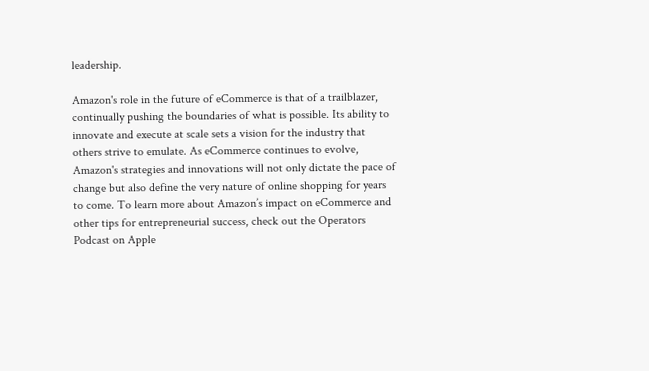leadership.

Amazon's role in the future of eCommerce is that of a trailblazer, continually pushing the boundaries of what is possible. Its ability to innovate and execute at scale sets a vision for the industry that others strive to emulate. As eCommerce continues to evolve, Amazon's strategies and innovations will not only dictate the pace of change but also define the very nature of online shopping for years to come. To learn more about Amazon’s impact on eCommerce and other tips for entrepreneurial success, check out the Operators Podcast on Apple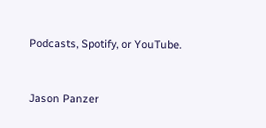Podcasts, Spotify, or YouTube.


Jason Panzer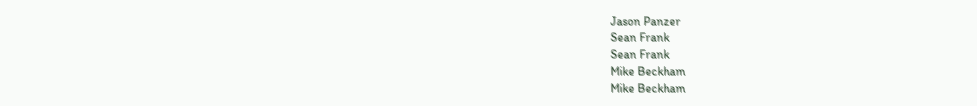Jason Panzer
Sean Frank
Sean Frank
Mike Beckham
Mike Beckham